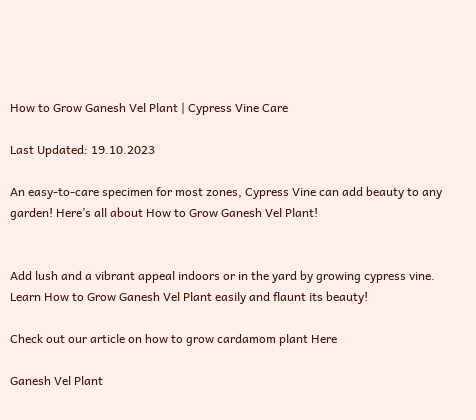How to Grow Ganesh Vel Plant | Cypress Vine Care

Last Updated: 19.10.2023

An easy-to-care specimen for most zones, Cypress Vine can add beauty to any garden! Here’s all about How to Grow Ganesh Vel Plant!


Add lush and a vibrant appeal indoors or in the yard by growing cypress vine. Learn How to Grow Ganesh Vel Plant easily and flaunt its beauty!

Check out our article on how to grow cardamom plant Here

Ganesh Vel Plant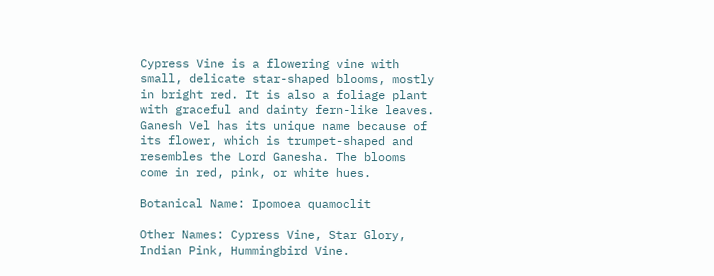Cypress Vine is a flowering vine with small, delicate star-shaped blooms, mostly in bright red. It is also a foliage plant with graceful and dainty fern-like leaves. Ganesh Vel has its unique name because of its flower, which is trumpet-shaped and resembles the Lord Ganesha. The blooms come in red, pink, or white hues.

Botanical Name: Ipomoea quamoclit

Other Names: Cypress Vine, Star Glory, Indian Pink, Hummingbird Vine.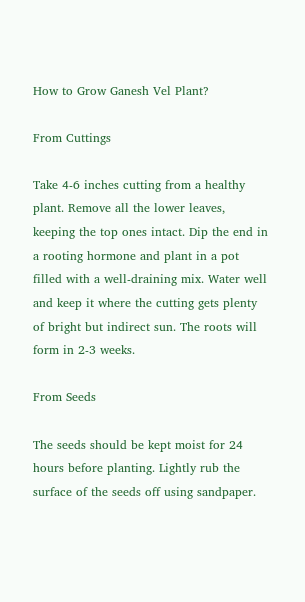How to Grow Ganesh Vel Plant?

From Cuttings

Take 4-6 inches cutting from a healthy plant. Remove all the lower leaves, keeping the top ones intact. Dip the end in a rooting hormone and plant in a pot filled with a well-draining mix. Water well and keep it where the cutting gets plenty of bright but indirect sun. The roots will form in 2-3 weeks.

From Seeds

The seeds should be kept moist for 24 hours before planting. Lightly rub the surface of the seeds off using sandpaper.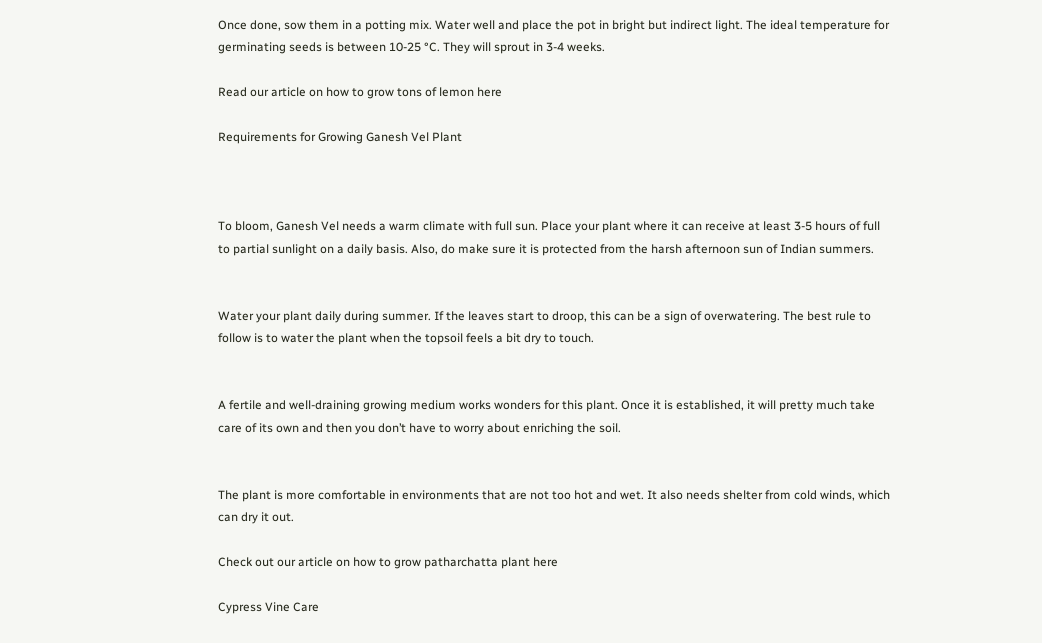Once done, sow them in a potting mix. Water well and place the pot in bright but indirect light. The ideal temperature for germinating seeds is between 10-25 °C. They will sprout in 3-4 weeks.

Read our article on how to grow tons of lemon here

Requirements for Growing Ganesh Vel Plant



To bloom, Ganesh Vel needs a warm climate with full sun. Place your plant where it can receive at least 3-5 hours of full to partial sunlight on a daily basis. Also, do make sure it is protected from the harsh afternoon sun of Indian summers.


Water your plant daily during summer. If the leaves start to droop, this can be a sign of overwatering. The best rule to follow is to water the plant when the topsoil feels a bit dry to touch.


A fertile and well-draining growing medium works wonders for this plant. Once it is established, it will pretty much take care of its own and then you don’t have to worry about enriching the soil.


The plant is more comfortable in environments that are not too hot and wet. It also needs shelter from cold winds, which can dry it out.

Check out our article on how to grow patharchatta plant here

Cypress Vine Care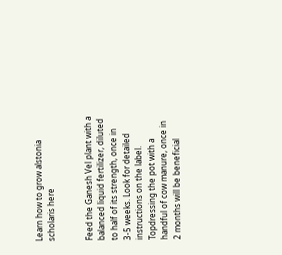Learn how to grow alstonia scholaris here


Feed the Ganesh Vel plant with a balanced liquid fertilizer, diluted to half of its strength, once in 3-5 weeks. Look for detailed instructions on the label. Topdressing the pot with a  handful of cow manure, once in 2 months will be beneficial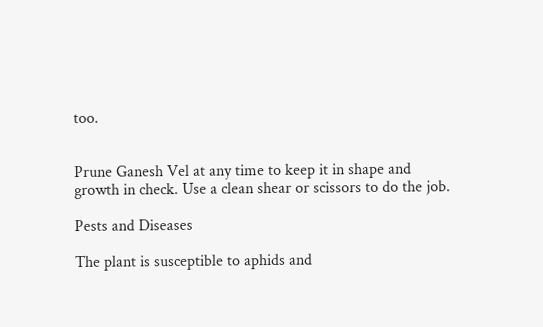too.


Prune Ganesh Vel at any time to keep it in shape and growth in check. Use a clean shear or scissors to do the job.

Pests and Diseases

The plant is susceptible to aphids and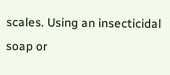scales. Using an insecticidal soap or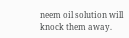neem oil solution will knock them away.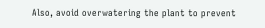Also, avoid overwatering the plant to prevent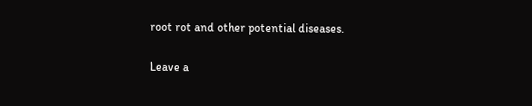root rot and other potential diseases.

Leave a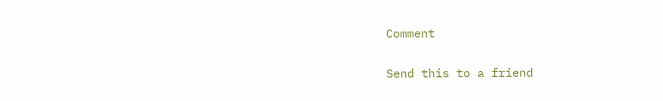Comment

Send this to a friend